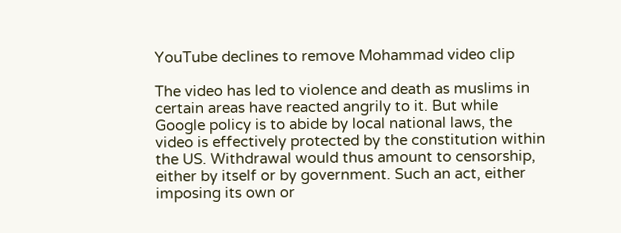YouTube declines to remove Mohammad video clip

The video has led to violence and death as muslims in certain areas have reacted angrily to it. But while Google policy is to abide by local national laws, the video is effectively protected by the constitution within the US. Withdrawal would thus amount to censorship, either by itself or by government. Such an act, either imposing its own or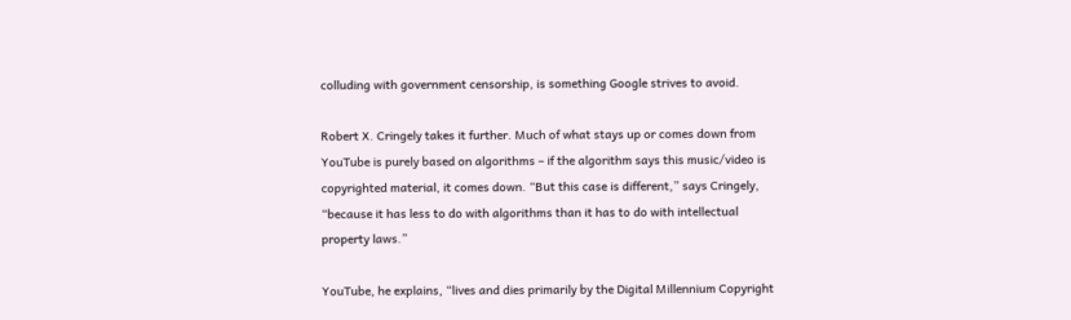colluding with government censorship, is something Google strives to avoid.

Robert X. Cringely takes it further. Much of what stays up or comes down from YouTube is purely based on algorithms – if the algorithm says this music/video is copyrighted material, it comes down. “But this case is different,” says Cringely, “because it has less to do with algorithms than it has to do with intellectual property laws.”

YouTube, he explains, “lives and dies primarily by the Digital Millennium Copyright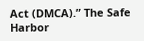Act (DMCA).” The Safe Harbor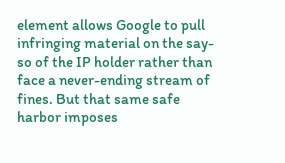element allows Google to pull infringing material on the say-so of the IP holder rather than face a never-ending stream of fines. But that same safe harbor imposes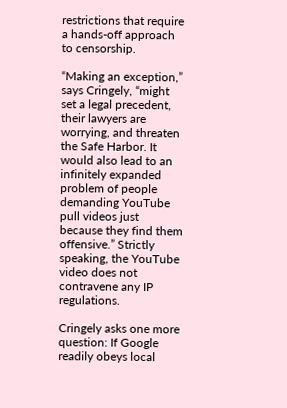restrictions that require a hands-off approach to censorship.

“Making an exception,” says Cringely, “might set a legal precedent, their lawyers are worrying, and threaten the Safe Harbor. It would also lead to an infinitely expanded problem of people demanding YouTube pull videos just because they find them offensive.” Strictly speaking, the YouTube  video does not contravene any IP regulations.

Cringely asks one more question: If Google readily obeys local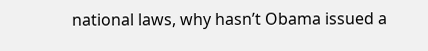national laws, why hasn’t Obama issued a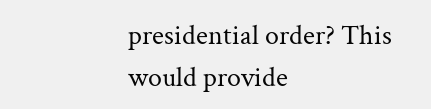presidential order? This would provide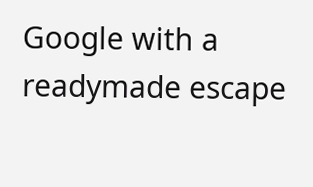Google with a readymade escape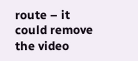route – it could remove the video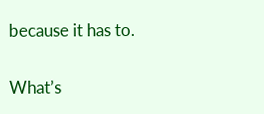because it has to.

What’s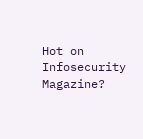Hot on Infosecurity Magazine?